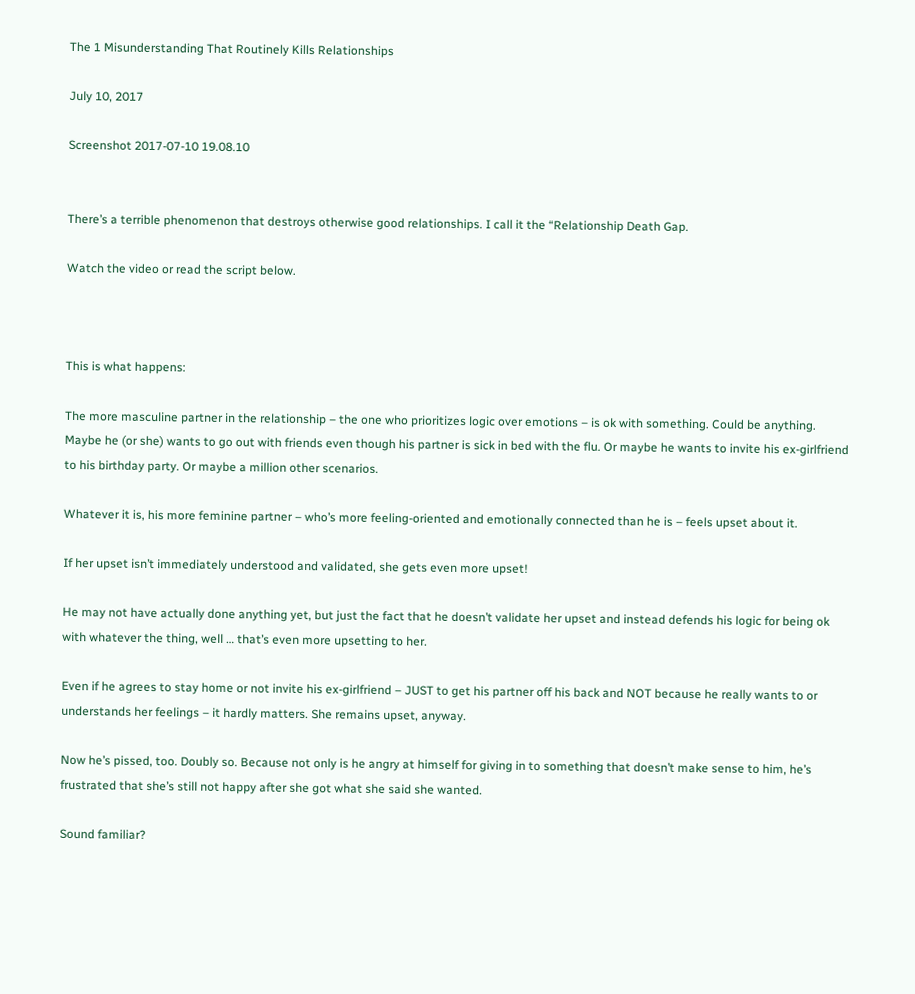The 1 Misunderstanding That Routinely Kills Relationships

July 10, 2017

Screenshot 2017-07-10 19.08.10


There’s a terrible phenomenon that destroys otherwise good relationships. I call it the “Relationship Death Gap.

Watch the video or read the script below.



This is what happens:

The more masculine partner in the relationship – the one who prioritizes logic over emotions – is ok with something. Could be anything. Maybe he (or she) wants to go out with friends even though his partner is sick in bed with the flu. Or maybe he wants to invite his ex-girlfriend to his birthday party. Or maybe a million other scenarios.

Whatever it is, his more feminine partner – who’s more feeling-oriented and emotionally connected than he is – feels upset about it.

If her upset isn’t immediately understood and validated, she gets even more upset!

He may not have actually done anything yet, but just the fact that he doesn’t validate her upset and instead defends his logic for being ok with whatever the thing, well … that’s even more upsetting to her.

Even if he agrees to stay home or not invite his ex-girlfriend – JUST to get his partner off his back and NOT because he really wants to or understands her feelings – it hardly matters. She remains upset, anyway.

Now he’s pissed, too. Doubly so. Because not only is he angry at himself for giving in to something that doesn’t make sense to him, he’s frustrated that she’s still not happy after she got what she said she wanted.

Sound familiar?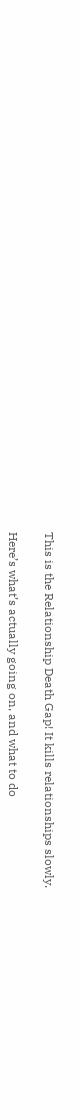This is the Relationship Death Gap! It kills relationships slowly.

Here’s what’s actually going on, and what to do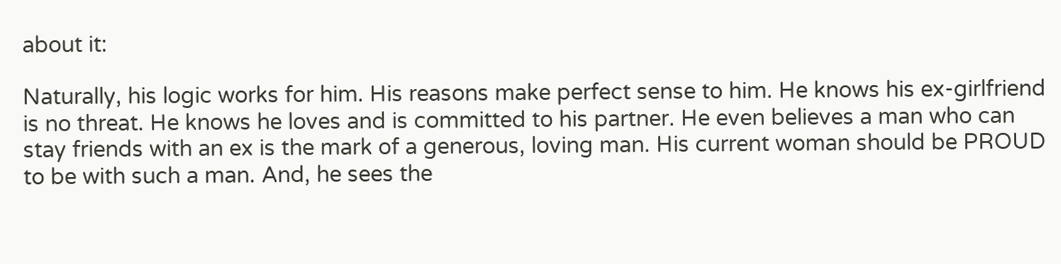about it:

Naturally, his logic works for him. His reasons make perfect sense to him. He knows his ex-girlfriend is no threat. He knows he loves and is committed to his partner. He even believes a man who can stay friends with an ex is the mark of a generous, loving man. His current woman should be PROUD to be with such a man. And, he sees the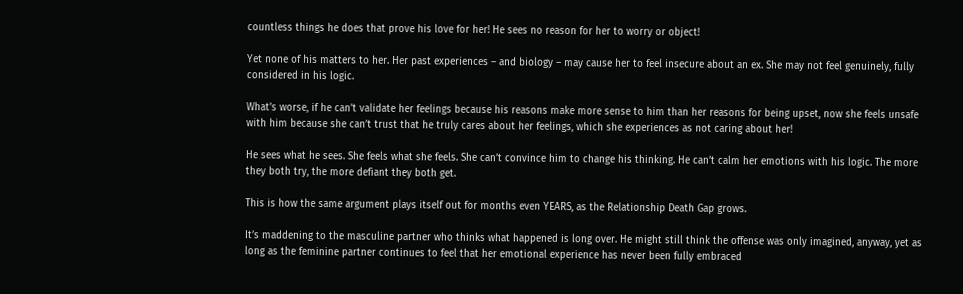countless things he does that prove his love for her! He sees no reason for her to worry or object!

Yet none of his matters to her. Her past experiences – and biology – may cause her to feel insecure about an ex. She may not feel genuinely, fully considered in his logic.

What’s worse, if he can’t validate her feelings because his reasons make more sense to him than her reasons for being upset, now she feels unsafe with him because she can’t trust that he truly cares about her feelings, which she experiences as not caring about her!

He sees what he sees. She feels what she feels. She can’t convince him to change his thinking. He can’t calm her emotions with his logic. The more they both try, the more defiant they both get.

This is how the same argument plays itself out for months even YEARS, as the Relationship Death Gap grows.

It’s maddening to the masculine partner who thinks what happened is long over. He might still think the offense was only imagined, anyway, yet as long as the feminine partner continues to feel that her emotional experience has never been fully embraced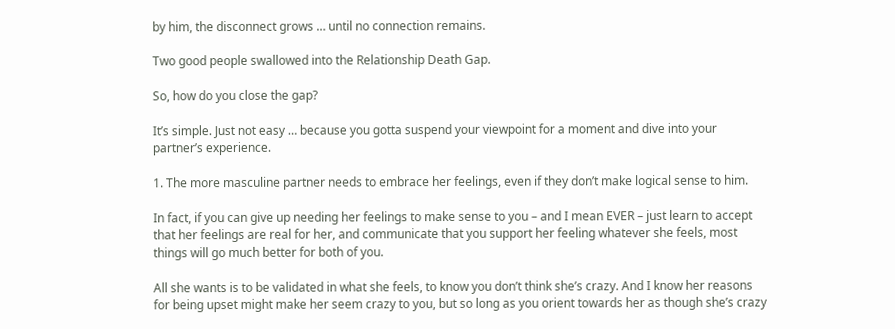by him, the disconnect grows … until no connection remains.

Two good people swallowed into the Relationship Death Gap.

So, how do you close the gap?

It’s simple. Just not easy … because you gotta suspend your viewpoint for a moment and dive into your partner’s experience.

1. The more masculine partner needs to embrace her feelings, even if they don’t make logical sense to him.

In fact, if you can give up needing her feelings to make sense to you – and I mean EVER – just learn to accept that her feelings are real for her, and communicate that you support her feeling whatever she feels, most things will go much better for both of you.

All she wants is to be validated in what she feels, to know you don’t think she’s crazy. And I know her reasons for being upset might make her seem crazy to you, but so long as you orient towards her as though she’s crazy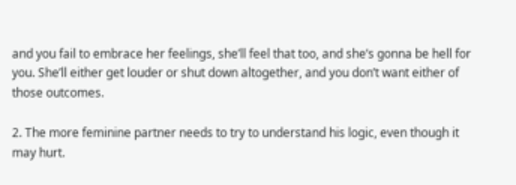and you fail to embrace her feelings, she’ll feel that too, and she’s gonna be hell for you. She’ll either get louder or shut down altogether, and you don’t want either of those outcomes.

2. The more feminine partner needs to try to understand his logic, even though it may hurt.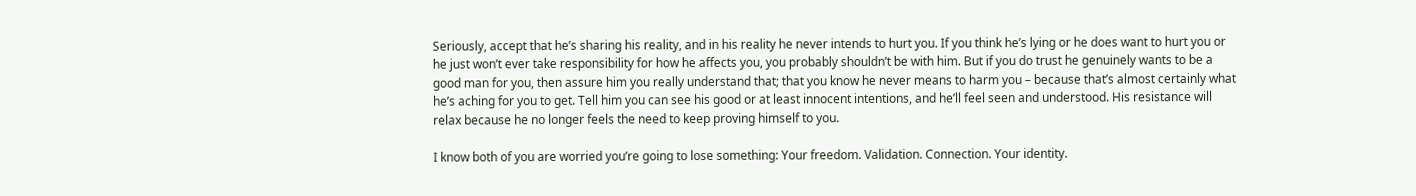Seriously, accept that he’s sharing his reality, and in his reality he never intends to hurt you. If you think he’s lying or he does want to hurt you or he just won’t ever take responsibility for how he affects you, you probably shouldn’t be with him. But if you do trust he genuinely wants to be a good man for you, then assure him you really understand that; that you know he never means to harm you – because that’s almost certainly what he’s aching for you to get. Tell him you can see his good or at least innocent intentions, and he’ll feel seen and understood. His resistance will relax because he no longer feels the need to keep proving himself to you.

I know both of you are worried you’re going to lose something: Your freedom. Validation. Connection. Your identity.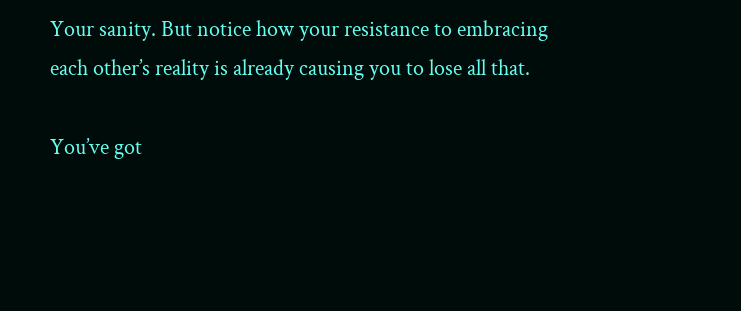Your sanity. But notice how your resistance to embracing each other’s reality is already causing you to lose all that.

You’ve got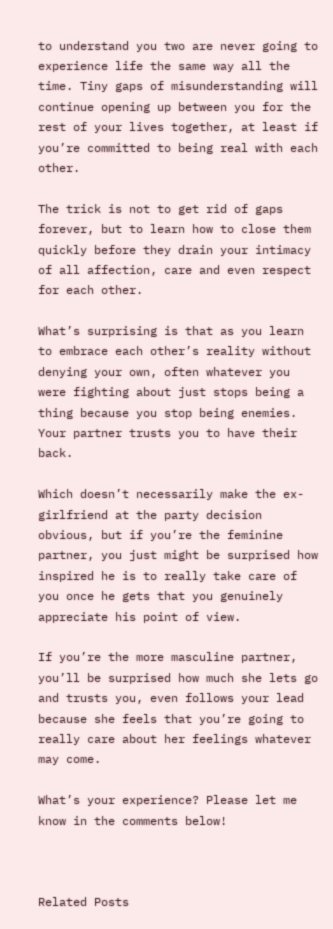to understand you two are never going to experience life the same way all the time. Tiny gaps of misunderstanding will continue opening up between you for the rest of your lives together, at least if you’re committed to being real with each other.

The trick is not to get rid of gaps forever, but to learn how to close them quickly before they drain your intimacy of all affection, care and even respect for each other.

What’s surprising is that as you learn to embrace each other’s reality without denying your own, often whatever you were fighting about just stops being a thing because you stop being enemies. Your partner trusts you to have their back.

Which doesn’t necessarily make the ex-girlfriend at the party decision obvious, but if you’re the feminine partner, you just might be surprised how inspired he is to really take care of you once he gets that you genuinely appreciate his point of view.

If you’re the more masculine partner, you’ll be surprised how much she lets go and trusts you, even follows your lead because she feels that you’re going to really care about her feelings whatever may come.

What’s your experience? Please let me know in the comments below!



Related Posts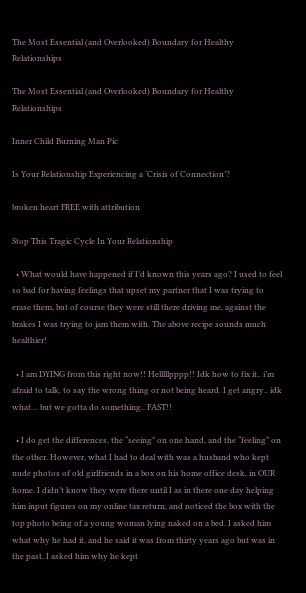The Most Essential (and Overlooked) Boundary for Healthy Relationships

The Most Essential (and Overlooked) Boundary for Healthy Relationships

Inner Child Burning Man Pic

Is Your Relationship Experiencing a ‘Crisis of Connection’?

broken heart FREE with attribution

Stop This Tragic Cycle In Your Relationship

  • What would have happened if I’d known this years ago? I used to feel so bad for having feelings that upset my partner that I was trying to erase them, but of course they were still there driving me, against the brakes I was trying to jam them with. The above recipe sounds much healthier!

  • I am DYING from this right now!! Helllllpppp!! Idk how to fix it.. i’m afraid to talk, to say the wrong thing or not being heard. I get angry.. idk what… but we gotta do something.. FAST!!

  • I do get the differences, the “seeing” on one hand, and the “feeling” on the other. However, what I had to deal with was a husband who kept nude photos of old girlfriends in a box on his home office desk, in OUR home. I didn’t know they were there until I as in there one day helping him input figures on my online tax return, and noticed the box with the top photo being of a young woman lying naked on a bed. I asked him what why he had it, and he said it was from thirty years ago but was in the past. I asked him why he kept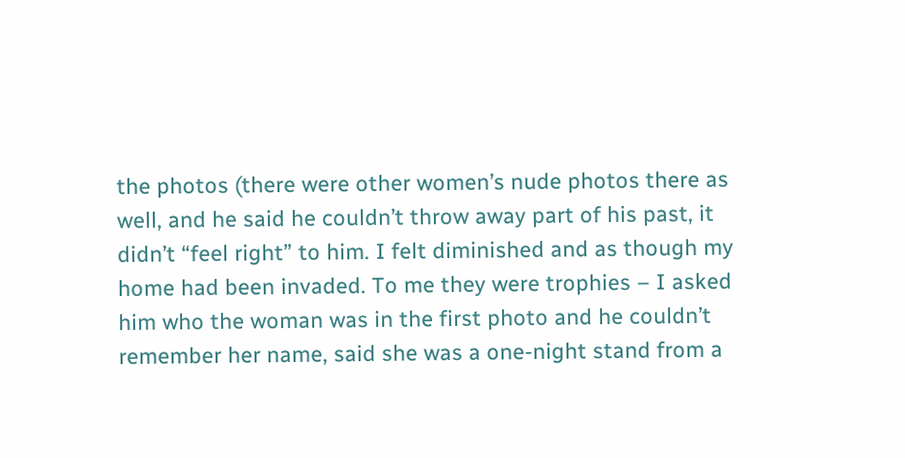the photos (there were other women’s nude photos there as well, and he said he couldn’t throw away part of his past, it didn’t “feel right” to him. I felt diminished and as though my home had been invaded. To me they were trophies – I asked him who the woman was in the first photo and he couldn’t remember her name, said she was a one-night stand from a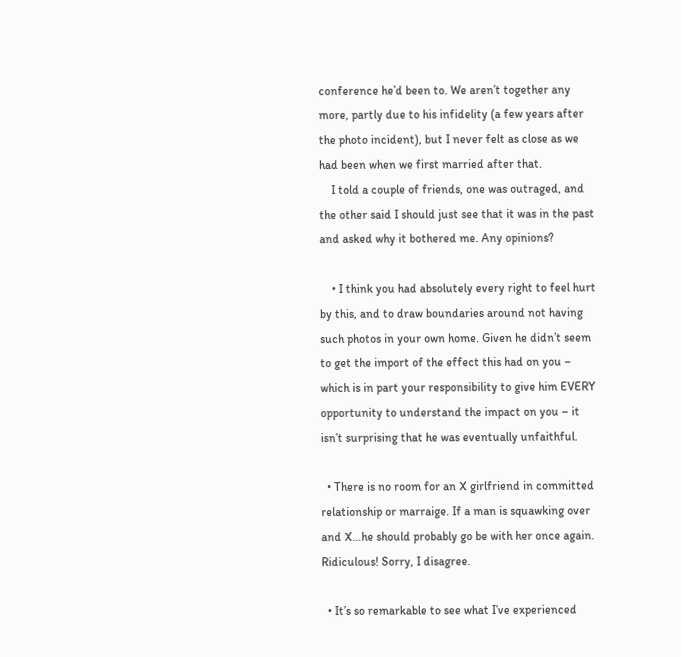conference he’d been to. We aren’t together any more, partly due to his infidelity (a few years after the photo incident), but I never felt as close as we had been when we first married after that.
    I told a couple of friends, one was outraged, and the other said I should just see that it was in the past and asked why it bothered me. Any opinions?

    • I think you had absolutely every right to feel hurt by this, and to draw boundaries around not having such photos in your own home. Given he didn’t seem to get the import of the effect this had on you – which is in part your responsibility to give him EVERY opportunity to understand the impact on you – it isn’t surprising that he was eventually unfaithful.

  • There is no room for an X girlfriend in committed relationship or marraige. If a man is squawking over and X…he should probably go be with her once again. Ridiculous! Sorry, I disagree.

  • It’s so remarkable to see what I’ve experienced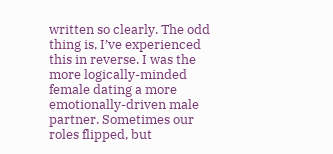written so clearly. The odd thing is, I’ve experienced this in reverse. I was the more logically-minded female dating a more emotionally-driven male partner. Sometimes our roles flipped, but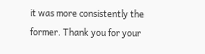it was more consistently the former. Thank you for your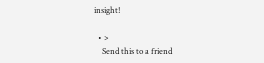insight!

  • >
    Send this to a friend